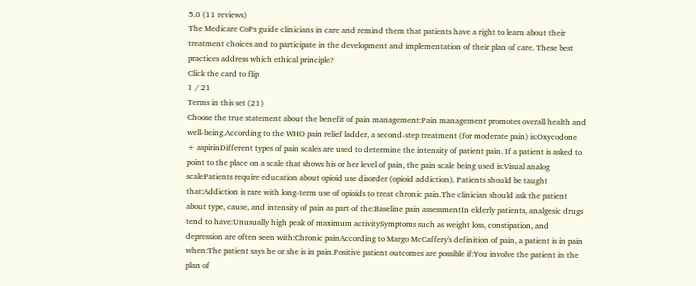5.0 (11 reviews)
The Medicare CoPs guide clinicians in care and remind them that patients have a right to learn about their treatment choices and to participate in the development and implementation of their plan of care. These best practices address which ethical principle?
Click the card to flip
1 / 21
Terms in this set (21)
Choose the true statement about the benefit of pain management:Pain management promotes overall health and well-being.According to the WHO pain relief ladder, a second-step treatment (for moderate pain) is:Oxycodone + aspirinDifferent types of pain scales are used to determine the intensity of patient pain. If a patient is asked to point to the place on a scale that shows his or her level of pain, the pain scale being used is:Visual analog scalePatients require education about opioid use disorder (opioid addiction). Patients should be taught that:Addiction is rare with long-term use of opioids to treat chronic pain.The clinician should ask the patient about type, cause, and intensity of pain as part of the:Baseline pain assessmentIn elderly patients, analgesic drugs tend to have:Unusually high peak of maximum activitySymptoms such as weight loss, constipation, and depression are often seen with:Chronic painAccording to Margo McCaffery's definition of pain, a patient is in pain when:The patient says he or she is in pain.Positive patient outcomes are possible if:You involve the patient in the plan of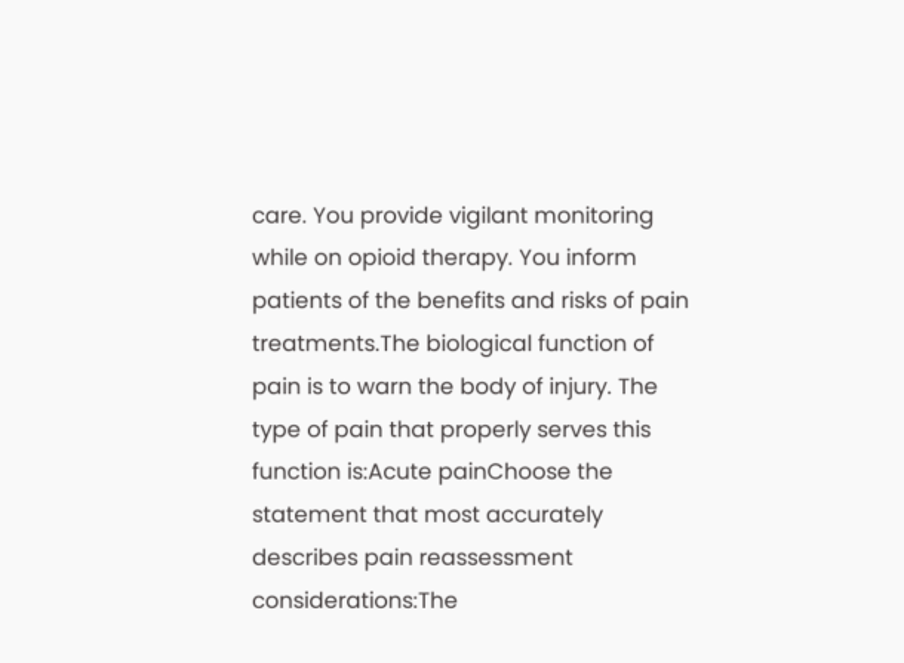care. You provide vigilant monitoring while on opioid therapy. You inform patients of the benefits and risks of pain treatments.The biological function of pain is to warn the body of injury. The type of pain that properly serves this function is:Acute painChoose the statement that most accurately describes pain reassessment considerations:The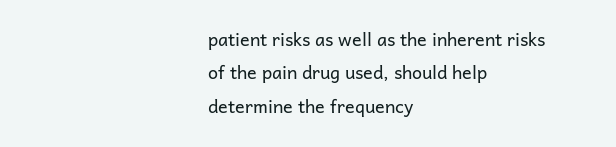patient risks as well as the inherent risks of the pain drug used, should help determine the frequency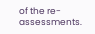of the re-assessments.